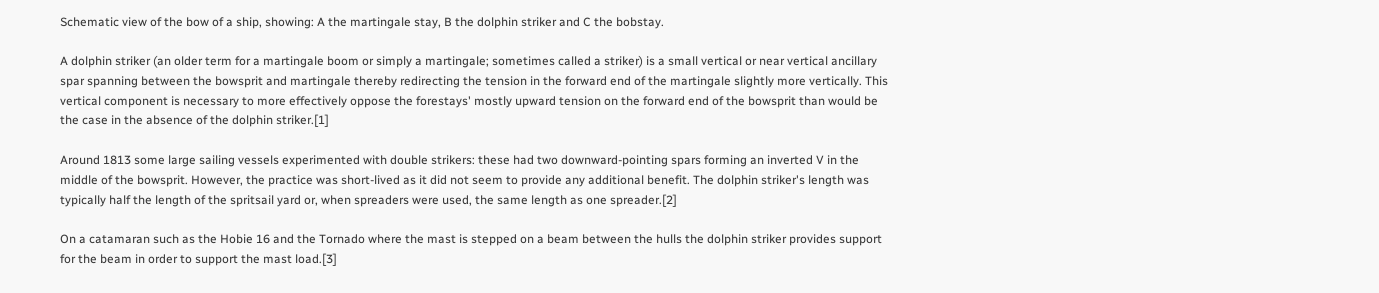Schematic view of the bow of a ship, showing: A the martingale stay, B the dolphin striker and C the bobstay.

A dolphin striker (an older term for a martingale boom or simply a martingale; sometimes called a striker) is a small vertical or near vertical ancillary spar spanning between the bowsprit and martingale thereby redirecting the tension in the forward end of the martingale slightly more vertically. This vertical component is necessary to more effectively oppose the forestays' mostly upward tension on the forward end of the bowsprit than would be the case in the absence of the dolphin striker.[1]

Around 1813 some large sailing vessels experimented with double strikers: these had two downward-pointing spars forming an inverted V in the middle of the bowsprit. However, the practice was short-lived as it did not seem to provide any additional benefit. The dolphin striker's length was typically half the length of the spritsail yard or, when spreaders were used, the same length as one spreader.[2]

On a catamaran such as the Hobie 16 and the Tornado where the mast is stepped on a beam between the hulls the dolphin striker provides support for the beam in order to support the mast load.[3]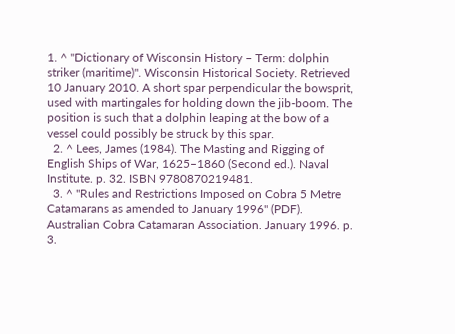1. ^ "Dictionary of Wisconsin History – Term: dolphin striker (maritime)". Wisconsin Historical Society. Retrieved 10 January 2010. A short spar perpendicular the bowsprit, used with martingales for holding down the jib-boom. The position is such that a dolphin leaping at the bow of a vessel could possibly be struck by this spar.
  2. ^ Lees, James (1984). The Masting and Rigging of English Ships of War, 1625–1860 (Second ed.). Naval Institute. p. 32. ISBN 9780870219481.
  3. ^ "Rules and Restrictions Imposed on Cobra 5 Metre Catamarans as amended to January 1996" (PDF). Australian Cobra Catamaran Association. January 1996. p. 3.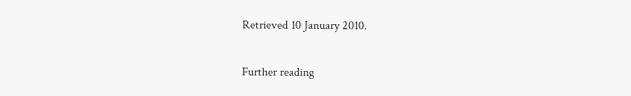Retrieved 10 January 2010.

Further reading